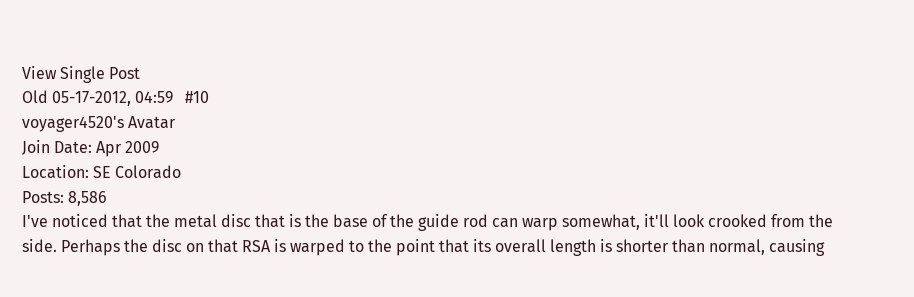View Single Post
Old 05-17-2012, 04:59   #10
voyager4520's Avatar
Join Date: Apr 2009
Location: SE Colorado
Posts: 8,586
I've noticed that the metal disc that is the base of the guide rod can warp somewhat, it'll look crooked from the side. Perhaps the disc on that RSA is warped to the point that its overall length is shorter than normal, causing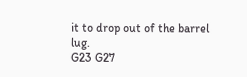it to drop out of the barrel lug.
G23 G27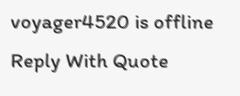voyager4520 is offline   Reply With Quote